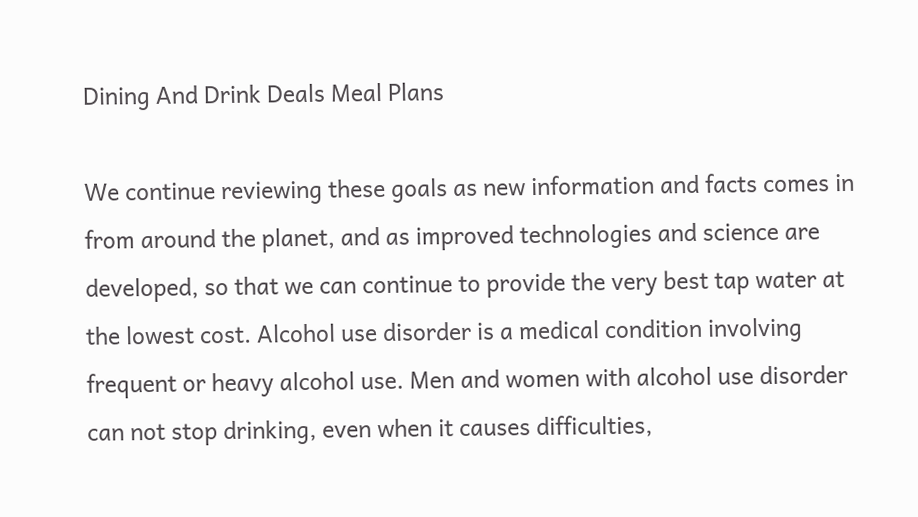Dining And Drink Deals Meal Plans

We continue reviewing these goals as new information and facts comes in from around the planet, and as improved technologies and science are developed, so that we can continue to provide the very best tap water at the lowest cost. Alcohol use disorder is a medical condition involving frequent or heavy alcohol use. Men and women with alcohol use disorder can not stop drinking, even when it causes difficulties,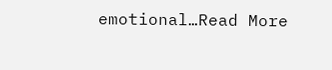emotional…Read More